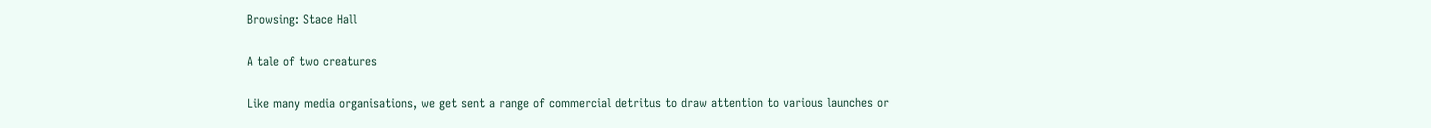Browsing: Stace Hall

A tale of two creatures

Like many media organisations, we get sent a range of commercial detritus to draw attention to various launches or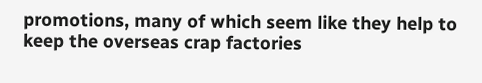promotions, many of which seem like they help to keep the overseas crap factories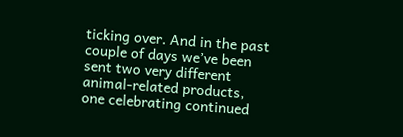ticking over. And in the past couple of days we’ve been sent two very different animal-related products, one celebrating continued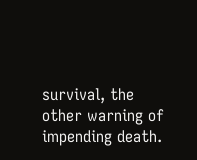survival, the other warning of impending death.